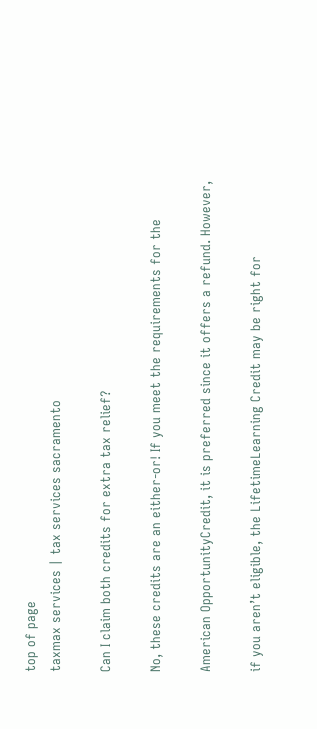top of page
taxmax services | tax services sacramento

Can I claim both credits for extra tax relief?

No, these credits are an either-or! If you meet the requirements for the

American OpportunityCredit, it is preferred since it offers a refund. However,

if you aren’t eligible, the LifetimeLearning Credit may be right for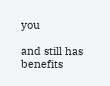you

and still has benefits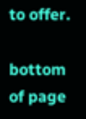to offer.

bottom of page